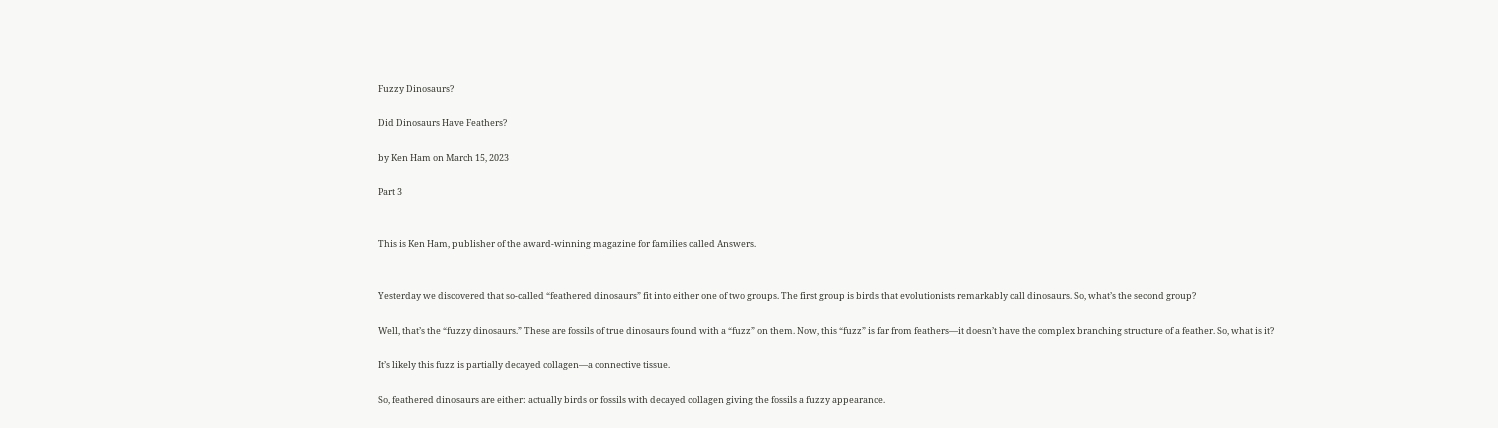Fuzzy Dinosaurs?

Did Dinosaurs Have Feathers?

by Ken Ham on March 15, 2023

Part 3


This is Ken Ham, publisher of the award-winning magazine for families called Answers.


Yesterday we discovered that so-called “feathered dinosaurs” fit into either one of two groups. The first group is birds that evolutionists remarkably call dinosaurs. So, what’s the second group?

Well, that’s the “fuzzy dinosaurs.” These are fossils of true dinosaurs found with a “fuzz” on them. Now, this “fuzz” is far from feathers—it doesn’t have the complex branching structure of a feather. So, what is it?

It’s likely this fuzz is partially decayed collagen—a connective tissue.

So, feathered dinosaurs are either: actually birds or fossils with decayed collagen giving the fossils a fuzzy appearance.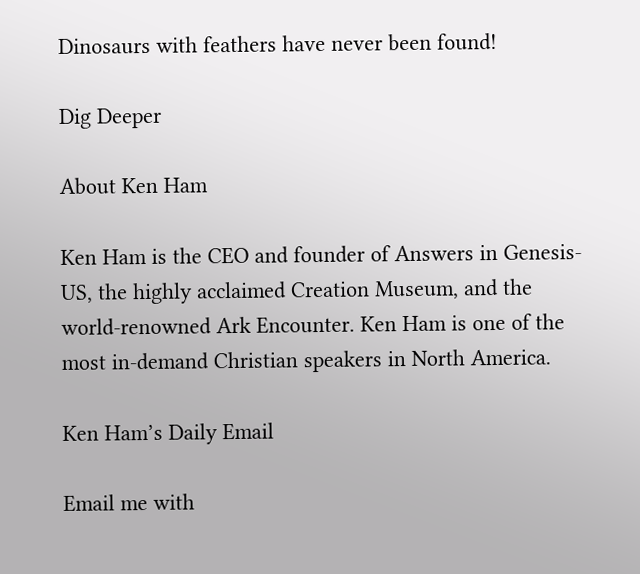Dinosaurs with feathers have never been found!

Dig Deeper

About Ken Ham

Ken Ham is the CEO and founder of Answers in Genesis-US, the highly acclaimed Creation Museum, and the world-renowned Ark Encounter. Ken Ham is one of the most in-demand Christian speakers in North America.

Ken Ham’s Daily Email

Email me with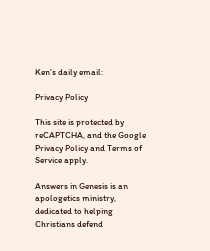Ken’s daily email:

Privacy Policy

This site is protected by reCAPTCHA, and the Google Privacy Policy and Terms of Service apply.

Answers in Genesis is an apologetics ministry, dedicated to helping Christians defend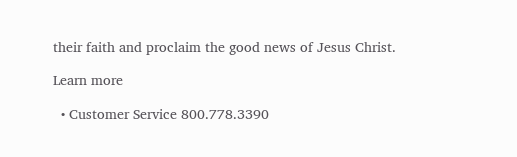their faith and proclaim the good news of Jesus Christ.

Learn more

  • Customer Service 800.778.3390